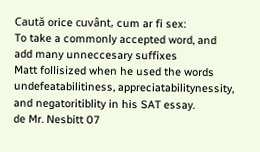Caută orice cuvânt, cum ar fi sex:
To take a commonly accepted word, and add many unneccesary suffixes
Matt follisized when he used the words undefeatabilitiness, appreciatabilitynessity, and negatoritiblity in his SAT essay.
de Mr. Nesbitt 07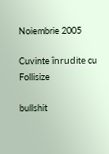Noiembrie 2005

Cuvinte înrudite cu Follisize

bullshit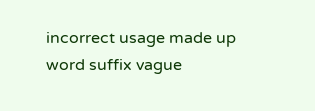incorrect usage made up word suffix vague